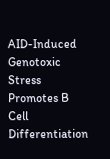AID-Induced Genotoxic Stress Promotes B Cell Differentiation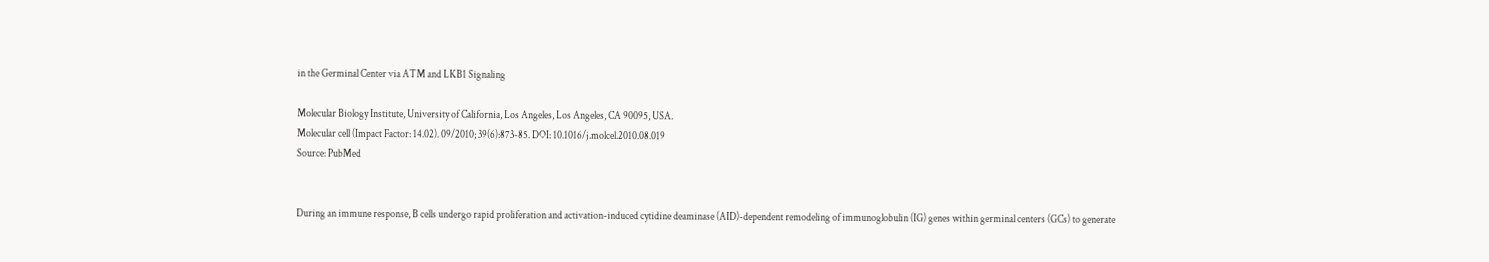in the Germinal Center via ATM and LKB1 Signaling

Molecular Biology Institute, University of California, Los Angeles, Los Angeles, CA 90095, USA.
Molecular cell (Impact Factor: 14.02). 09/2010; 39(6):873-85. DOI: 10.1016/j.molcel.2010.08.019
Source: PubMed


During an immune response, B cells undergo rapid proliferation and activation-induced cytidine deaminase (AID)-dependent remodeling of immunoglobulin (IG) genes within germinal centers (GCs) to generate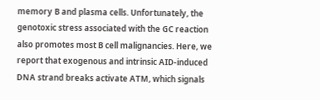memory B and plasma cells. Unfortunately, the genotoxic stress associated with the GC reaction also promotes most B cell malignancies. Here, we report that exogenous and intrinsic AID-induced DNA strand breaks activate ATM, which signals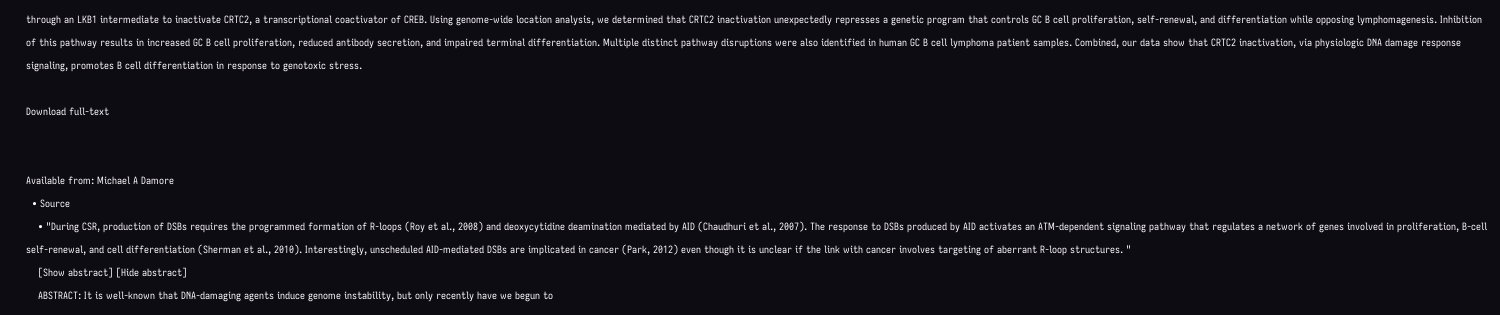through an LKB1 intermediate to inactivate CRTC2, a transcriptional coactivator of CREB. Using genome-wide location analysis, we determined that CRTC2 inactivation unexpectedly represses a genetic program that controls GC B cell proliferation, self-renewal, and differentiation while opposing lymphomagenesis. Inhibition of this pathway results in increased GC B cell proliferation, reduced antibody secretion, and impaired terminal differentiation. Multiple distinct pathway disruptions were also identified in human GC B cell lymphoma patient samples. Combined, our data show that CRTC2 inactivation, via physiologic DNA damage response signaling, promotes B cell differentiation in response to genotoxic stress.

Download full-text


Available from: Michael A Damore
  • Source
    • "During CSR, production of DSBs requires the programmed formation of R-loops (Roy et al., 2008) and deoxycytidine deamination mediated by AID (Chaudhuri et al., 2007). The response to DSBs produced by AID activates an ATM-dependent signaling pathway that regulates a network of genes involved in proliferation, B-cell self-renewal, and cell differentiation (Sherman et al., 2010). Interestingly, unscheduled AID-mediated DSBs are implicated in cancer (Park, 2012) even though it is unclear if the link with cancer involves targeting of aberrant R-loop structures. "
    [Show abstract] [Hide abstract]
    ABSTRACT: It is well-known that DNA-damaging agents induce genome instability, but only recently have we begun to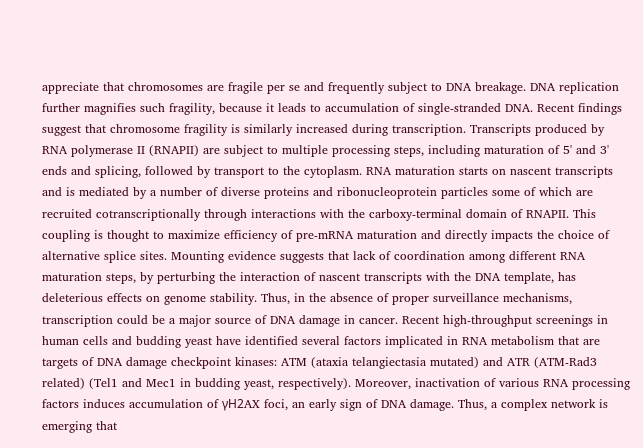appreciate that chromosomes are fragile per se and frequently subject to DNA breakage. DNA replication further magnifies such fragility, because it leads to accumulation of single-stranded DNA. Recent findings suggest that chromosome fragility is similarly increased during transcription. Transcripts produced by RNA polymerase II (RNAPII) are subject to multiple processing steps, including maturation of 5' and 3' ends and splicing, followed by transport to the cytoplasm. RNA maturation starts on nascent transcripts and is mediated by a number of diverse proteins and ribonucleoprotein particles some of which are recruited cotranscriptionally through interactions with the carboxy-terminal domain of RNAPII. This coupling is thought to maximize efficiency of pre-mRNA maturation and directly impacts the choice of alternative splice sites. Mounting evidence suggests that lack of coordination among different RNA maturation steps, by perturbing the interaction of nascent transcripts with the DNA template, has deleterious effects on genome stability. Thus, in the absence of proper surveillance mechanisms, transcription could be a major source of DNA damage in cancer. Recent high-throughput screenings in human cells and budding yeast have identified several factors implicated in RNA metabolism that are targets of DNA damage checkpoint kinases: ATM (ataxia telangiectasia mutated) and ATR (ATM-Rad3 related) (Tel1 and Mec1 in budding yeast, respectively). Moreover, inactivation of various RNA processing factors induces accumulation of γH2AX foci, an early sign of DNA damage. Thus, a complex network is emerging that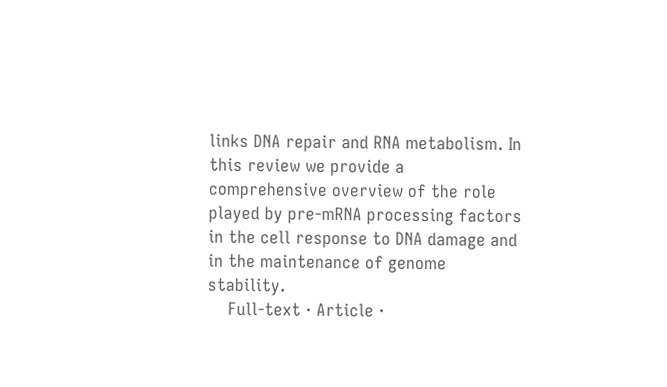links DNA repair and RNA metabolism. In this review we provide a comprehensive overview of the role played by pre-mRNA processing factors in the cell response to DNA damage and in the maintenance of genome stability.
    Full-text · Article ·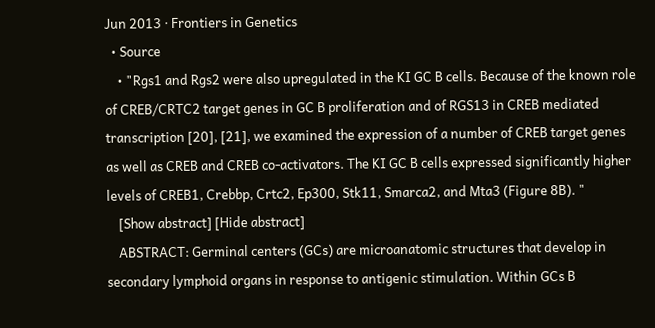Jun 2013 · Frontiers in Genetics
  • Source
    • "Rgs1 and Rgs2 were also upregulated in the KI GC B cells. Because of the known role of CREB/CRTC2 target genes in GC B proliferation and of RGS13 in CREB mediated transcription [20], [21], we examined the expression of a number of CREB target genes as well as CREB and CREB co-activators. The KI GC B cells expressed significantly higher levels of CREB1, Crebbp, Crtc2, Ep300, Stk11, Smarca2, and Mta3 (Figure 8B). "
    [Show abstract] [Hide abstract]
    ABSTRACT: Germinal centers (GCs) are microanatomic structures that develop in secondary lymphoid organs in response to antigenic stimulation. Within GCs B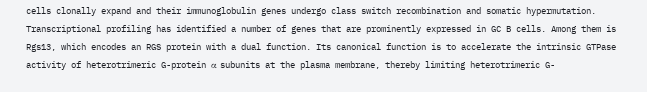cells clonally expand and their immunoglobulin genes undergo class switch recombination and somatic hypermutation. Transcriptional profiling has identified a number of genes that are prominently expressed in GC B cells. Among them is Rgs13, which encodes an RGS protein with a dual function. Its canonical function is to accelerate the intrinsic GTPase activity of heterotrimeric G-protein α subunits at the plasma membrane, thereby limiting heterotrimeric G-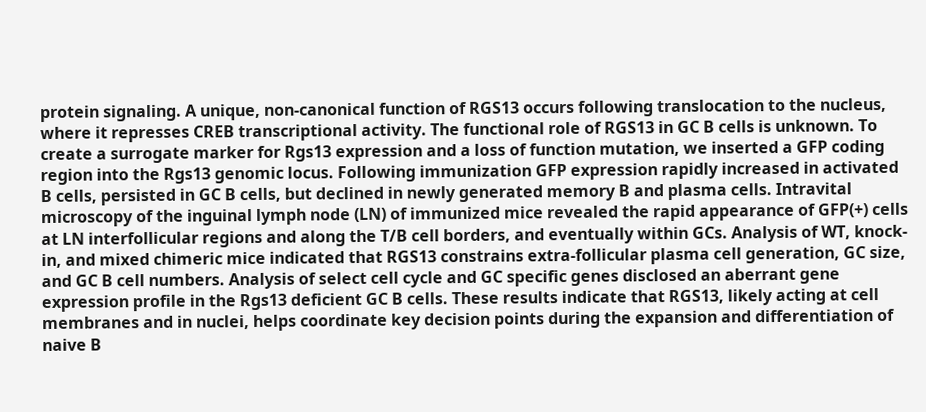protein signaling. A unique, non-canonical function of RGS13 occurs following translocation to the nucleus, where it represses CREB transcriptional activity. The functional role of RGS13 in GC B cells is unknown. To create a surrogate marker for Rgs13 expression and a loss of function mutation, we inserted a GFP coding region into the Rgs13 genomic locus. Following immunization GFP expression rapidly increased in activated B cells, persisted in GC B cells, but declined in newly generated memory B and plasma cells. Intravital microscopy of the inguinal lymph node (LN) of immunized mice revealed the rapid appearance of GFP(+) cells at LN interfollicular regions and along the T/B cell borders, and eventually within GCs. Analysis of WT, knock-in, and mixed chimeric mice indicated that RGS13 constrains extra-follicular plasma cell generation, GC size, and GC B cell numbers. Analysis of select cell cycle and GC specific genes disclosed an aberrant gene expression profile in the Rgs13 deficient GC B cells. These results indicate that RGS13, likely acting at cell membranes and in nuclei, helps coordinate key decision points during the expansion and differentiation of naive B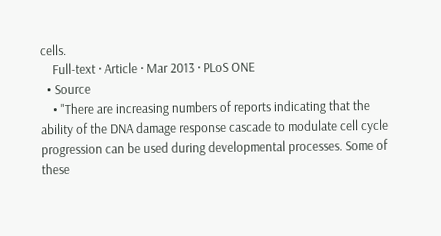cells.
    Full-text · Article · Mar 2013 · PLoS ONE
  • Source
    • "There are increasing numbers of reports indicating that the ability of the DNA damage response cascade to modulate cell cycle progression can be used during developmental processes. Some of these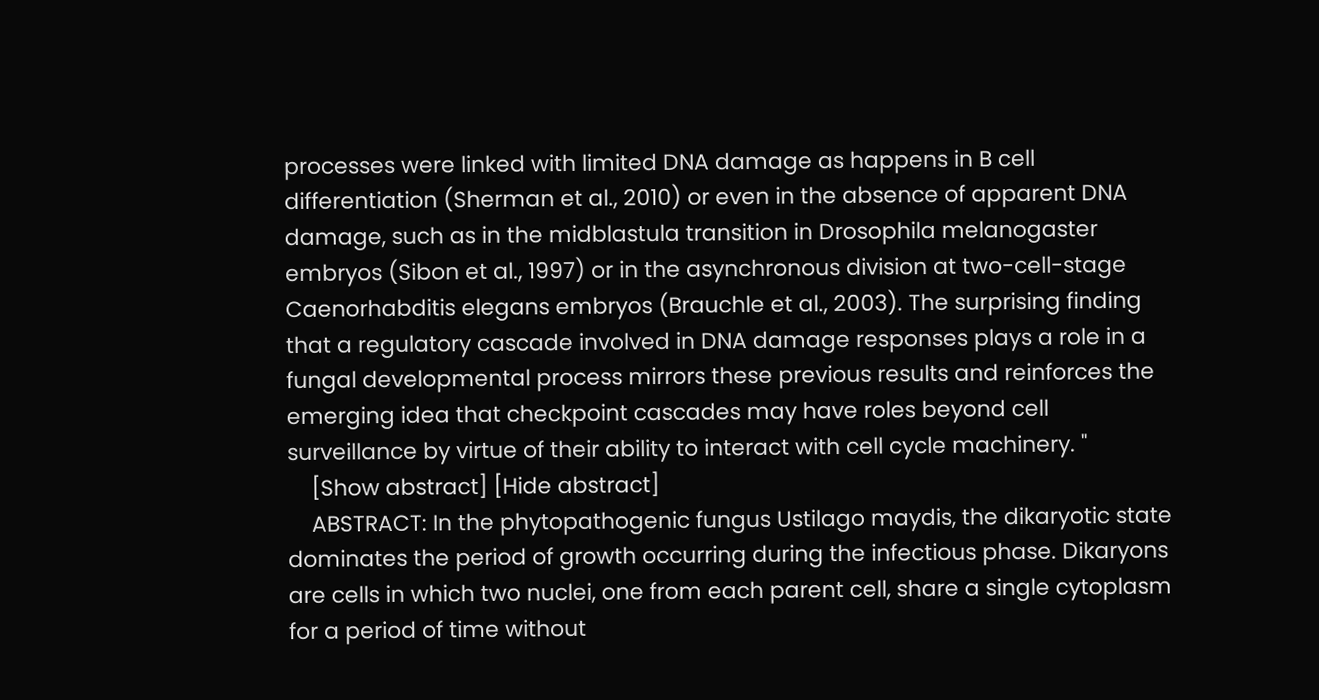processes were linked with limited DNA damage as happens in B cell differentiation (Sherman et al., 2010) or even in the absence of apparent DNA damage, such as in the midblastula transition in Drosophila melanogaster embryos (Sibon et al., 1997) or in the asynchronous division at two-cell-stage Caenorhabditis elegans embryos (Brauchle et al., 2003). The surprising finding that a regulatory cascade involved in DNA damage responses plays a role in a fungal developmental process mirrors these previous results and reinforces the emerging idea that checkpoint cascades may have roles beyond cell surveillance by virtue of their ability to interact with cell cycle machinery. "
    [Show abstract] [Hide abstract]
    ABSTRACT: In the phytopathogenic fungus Ustilago maydis, the dikaryotic state dominates the period of growth occurring during the infectious phase. Dikaryons are cells in which two nuclei, one from each parent cell, share a single cytoplasm for a period of time without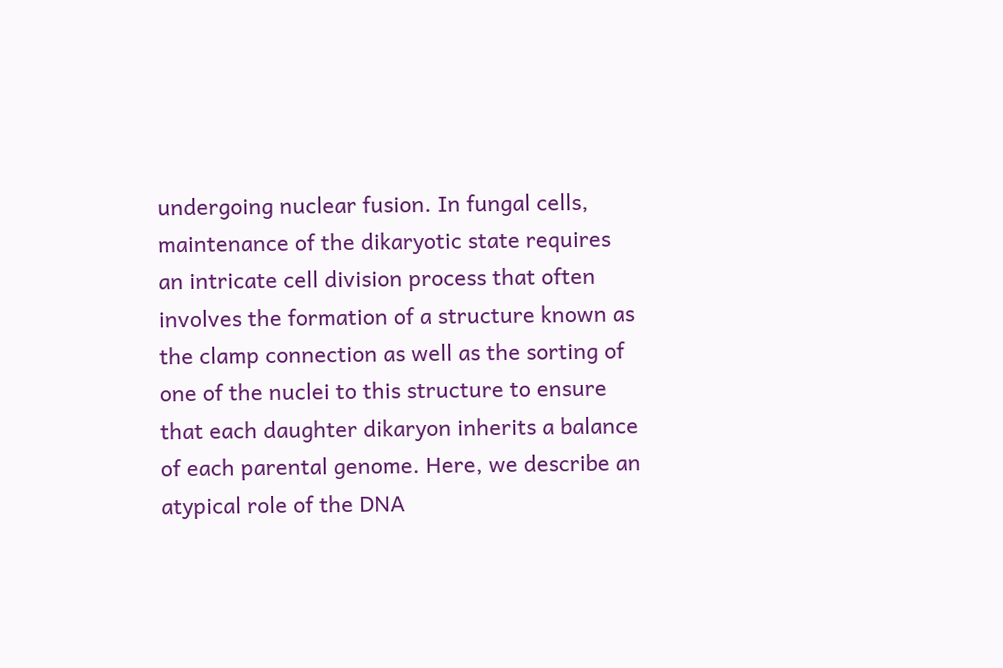undergoing nuclear fusion. In fungal cells, maintenance of the dikaryotic state requires an intricate cell division process that often involves the formation of a structure known as the clamp connection as well as the sorting of one of the nuclei to this structure to ensure that each daughter dikaryon inherits a balance of each parental genome. Here, we describe an atypical role of the DNA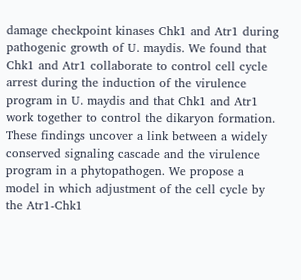damage checkpoint kinases Chk1 and Atr1 during pathogenic growth of U. maydis. We found that Chk1 and Atr1 collaborate to control cell cycle arrest during the induction of the virulence program in U. maydis and that Chk1 and Atr1 work together to control the dikaryon formation. These findings uncover a link between a widely conserved signaling cascade and the virulence program in a phytopathogen. We propose a model in which adjustment of the cell cycle by the Atr1-Chk1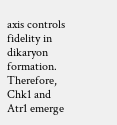axis controls fidelity in dikaryon formation. Therefore, Chk1 and Atr1 emerge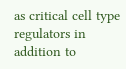as critical cell type regulators in addition to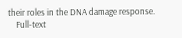their roles in the DNA damage response.
    Full-text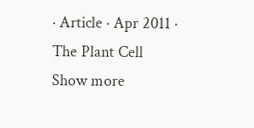· Article · Apr 2011 · The Plant Cell
Show more